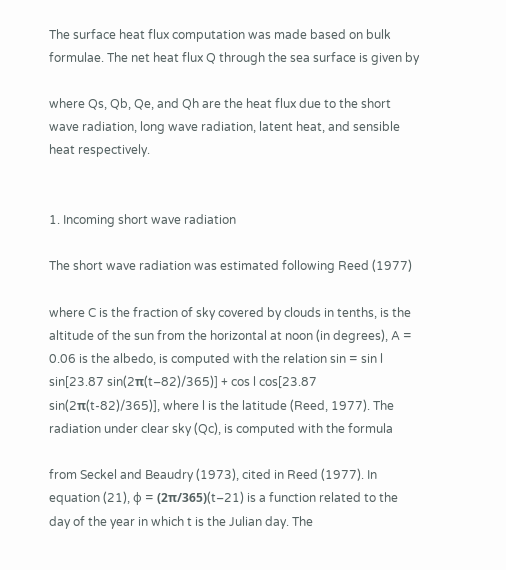The surface heat flux computation was made based on bulk formulae. The net heat flux Q through the sea surface is given by

where Qs, Qb, Qe, and Qh are the heat flux due to the short wave radiation, long wave radiation, latent heat, and sensible heat respectively.


1. Incoming short wave radiation

The short wave radiation was estimated following Reed (1977)

where C is the fraction of sky covered by clouds in tenths, is the altitude of the sun from the horizontal at noon (in degrees), A = 0.06 is the albedo, is computed with the relation sin = sin l sin[23.87 sin(2π(t–82)/365)] + cos l cos[23.87 sin(2π(t-82)/365)], where l is the latitude (Reed, 1977). The radiation under clear sky (Qc), is computed with the formula

from Seckel and Beaudry (1973), cited in Reed (1977). In equation (21), ɸ = (2π/365)(t–21) is a function related to the day of the year in which t is the Julian day. The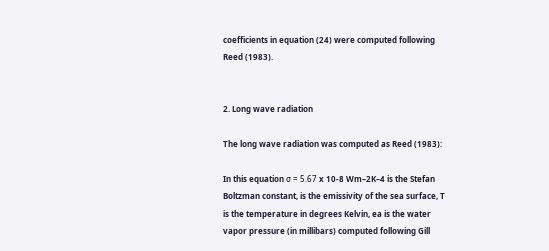coefficients in equation (24) were computed following Reed (1983).


2. Long wave radiation

The long wave radiation was computed as Reed (1983):

In this equation σ = 5.67 x 10-8 Wm–2K–4 is the Stefan Boltzman constant, is the emissivity of the sea surface, T is the temperature in degrees Kelvin, ea is the water vapor pressure (in millibars) computed following Gill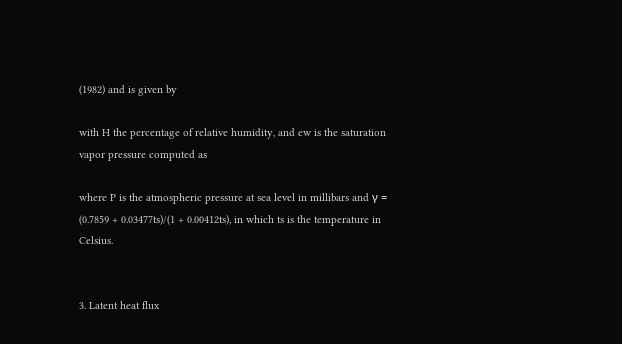(1982) and is given by

with H the percentage of relative humidity, and ew is the saturation vapor pressure computed as

where P is the atmospheric pressure at sea level in millibars and γ = (0.7859 + 0.03477ts)/(1 + 0.00412ts), in which ts is the temperature in Celsius.


3. Latent heat flux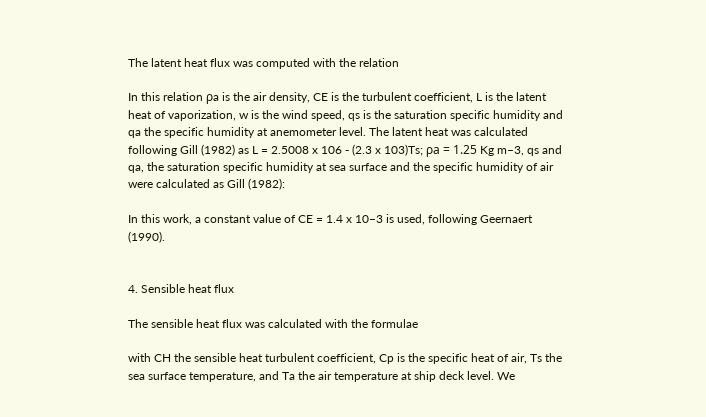The latent heat flux was computed with the relation

In this relation ρa is the air density, CE is the turbulent coefficient, L is the latent heat of vaporization, w is the wind speed, qs is the saturation specific humidity and qa the specific humidity at anemometer level. The latent heat was calculated following Gill (1982) as L = 2.5008 x 106 - (2.3 x 103)Ts; ρa = 1.25 Kg m–3, qs and qa, the saturation specific humidity at sea surface and the specific humidity of air were calculated as Gill (1982):

In this work, a constant value of CE = 1.4 x 10–3 is used, following Geernaert (1990).


4. Sensible heat flux

The sensible heat flux was calculated with the formulae

with CH the sensible heat turbulent coefficient, Cp is the specific heat of air, Ts the sea surface temperature, and Ta the air temperature at ship deck level. We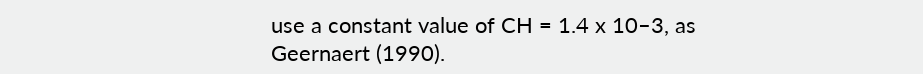use a constant value of CH = 1.4 x 10–3, as Geernaert (1990).